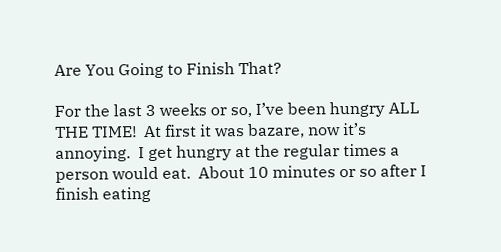Are You Going to Finish That?

For the last 3 weeks or so, I’ve been hungry ALL THE TIME!  At first it was bazare, now it’s annoying.  I get hungry at the regular times a person would eat.  About 10 minutes or so after I finish eating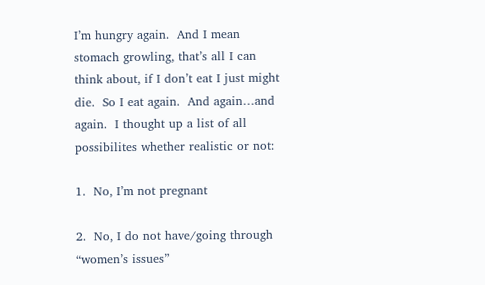I’m hungry again.  And I mean stomach growling, that’s all I can think about, if I don’t eat I just might die.  So I eat again.  And again…and again.  I thought up a list of all possibilites whether realistic or not:

1.  No, I’m not pregnant

2.  No, I do not have/going through “women’s issues”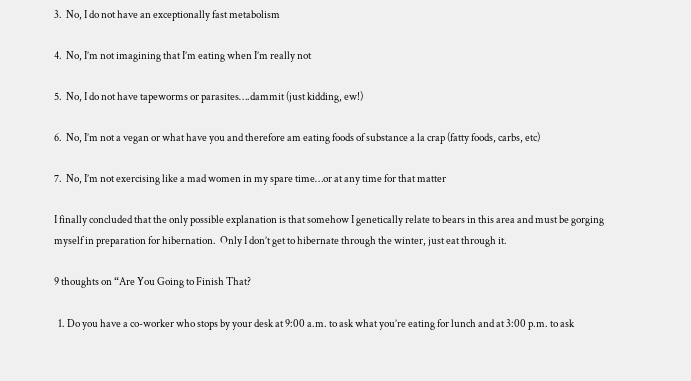3.  No, I do not have an exceptionally fast metabolism

4.  No, I’m not imagining that I’m eating when I’m really not

5.  No, I do not have tapeworms or parasites….dammit (just kidding, ew!)

6.  No, I’m not a vegan or what have you and therefore am eating foods of substance a la crap (fatty foods, carbs, etc)

7.  No, I’m not exercising like a mad women in my spare time…or at any time for that matter

I finally concluded that the only possible explanation is that somehow I genetically relate to bears in this area and must be gorging myself in preparation for hibernation.  Only I don’t get to hibernate through the winter, just eat through it.

9 thoughts on “Are You Going to Finish That?

  1. Do you have a co-worker who stops by your desk at 9:00 a.m. to ask what you’re eating for lunch and at 3:00 p.m. to ask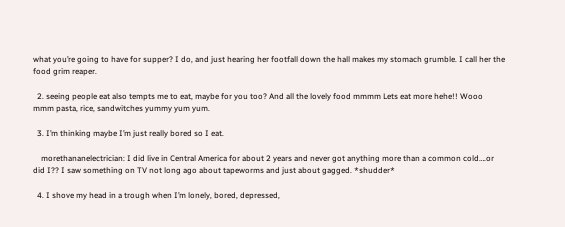what you’re going to have for supper? I do, and just hearing her footfall down the hall makes my stomach grumble. I call her the food grim reaper.

  2. seeing people eat also tempts me to eat, maybe for you too? And all the lovely food mmmm Lets eat more hehe!! Wooo mmm pasta, rice, sandwitches yummy yum yum.

  3. I’m thinking maybe I’m just really bored so I eat.

    morethananelectrician: I did live in Central America for about 2 years and never got anything more than a common cold….or did I?? I saw something on TV not long ago about tapeworms and just about gagged. *shudder*

  4. I shove my head in a trough when I’m lonely, bored, depressed,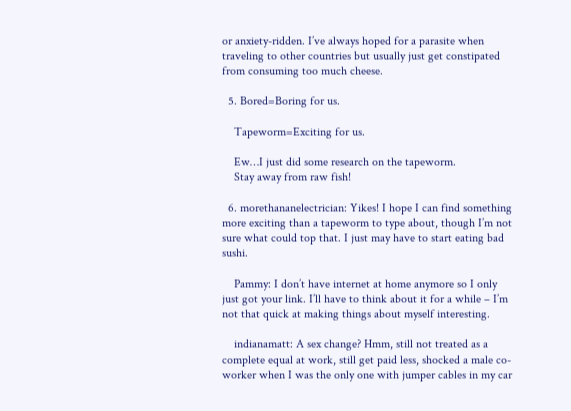or anxiety-ridden. I’ve always hoped for a parasite when traveling to other countries but usually just get constipated from consuming too much cheese.

  5. Bored=Boring for us.

    Tapeworm=Exciting for us.

    Ew…I just did some research on the tapeworm.
    Stay away from raw fish!

  6. morethananelectrician: Yikes! I hope I can find something more exciting than a tapeworm to type about, though I’m not sure what could top that. I just may have to start eating bad sushi.

    Pammy: I don’t have internet at home anymore so I only just got your link. I’ll have to think about it for a while – I’m not that quick at making things about myself interesting.

    indianamatt: A sex change? Hmm, still not treated as a complete equal at work, still get paid less, shocked a male co-worker when I was the only one with jumper cables in my car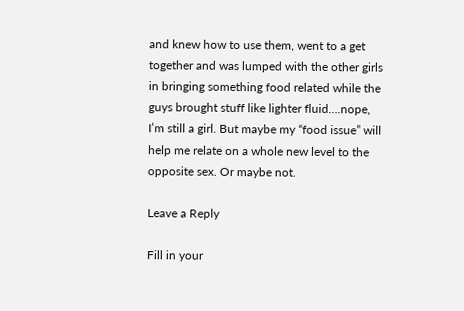and knew how to use them, went to a get together and was lumped with the other girls in bringing something food related while the guys brought stuff like lighter fluid….nope, I’m still a girl. But maybe my “food issue” will help me relate on a whole new level to the opposite sex. Or maybe not.

Leave a Reply

Fill in your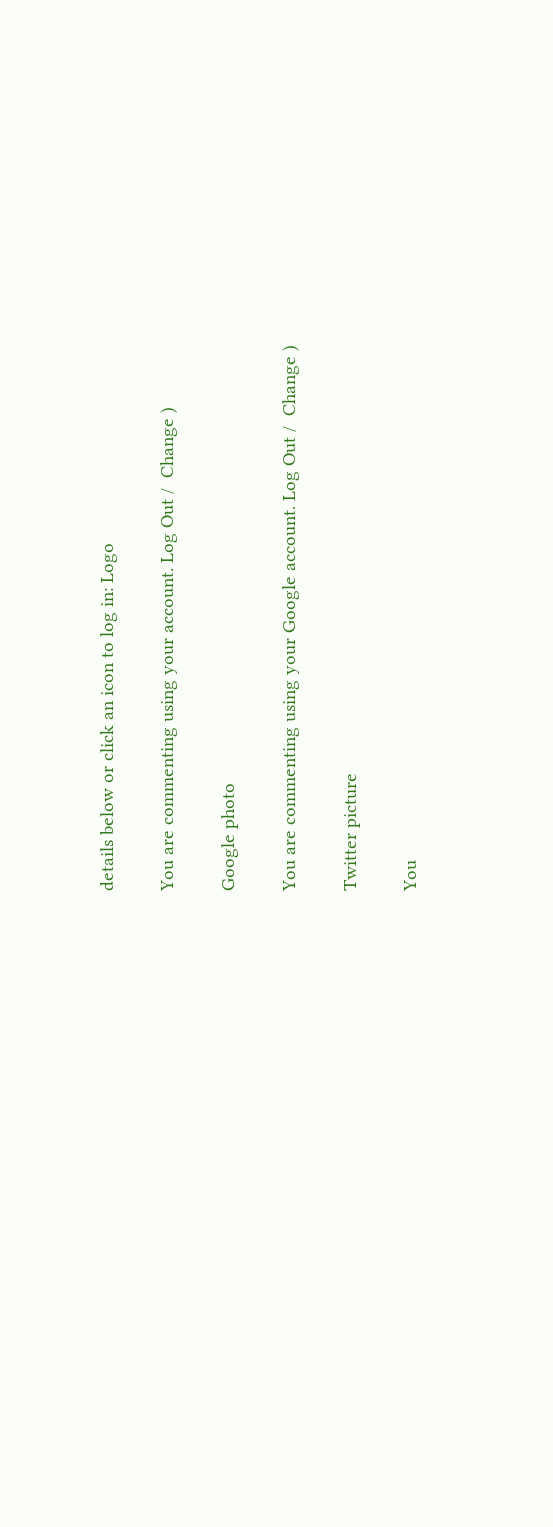details below or click an icon to log in: Logo

You are commenting using your account. Log Out /  Change )

Google photo

You are commenting using your Google account. Log Out /  Change )

Twitter picture

You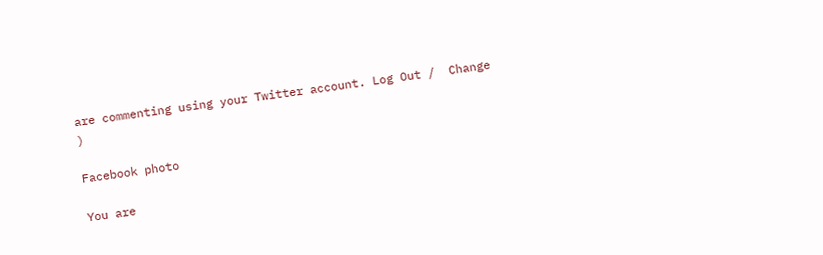are commenting using your Twitter account. Log Out /  Change )

Facebook photo

You are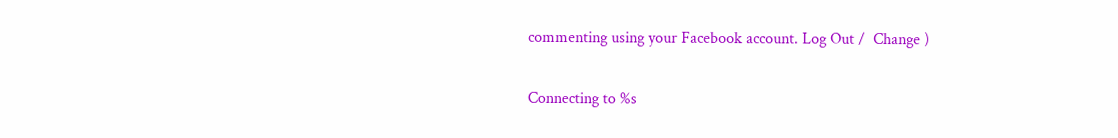commenting using your Facebook account. Log Out /  Change )

Connecting to %s